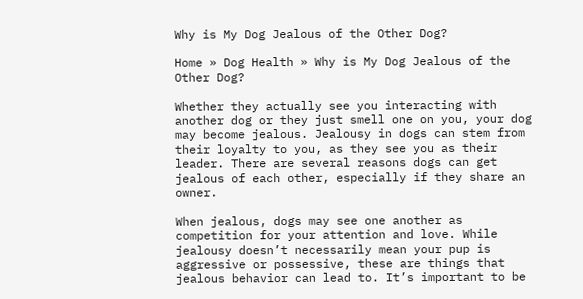Why is My Dog Jealous of the Other Dog?

Home » Dog Health » Why is My Dog Jealous of the Other Dog?

Whether they actually see you interacting with another dog or they just smell one on you, your dog may become jealous. Jealousy in dogs can stem from their loyalty to you, as they see you as their leader. There are several reasons dogs can get jealous of each other, especially if they share an owner.

When jealous, dogs may see one another as competition for your attention and love. While jealousy doesn’t necessarily mean your pup is aggressive or possessive, these are things that jealous behavior can lead to. It’s important to be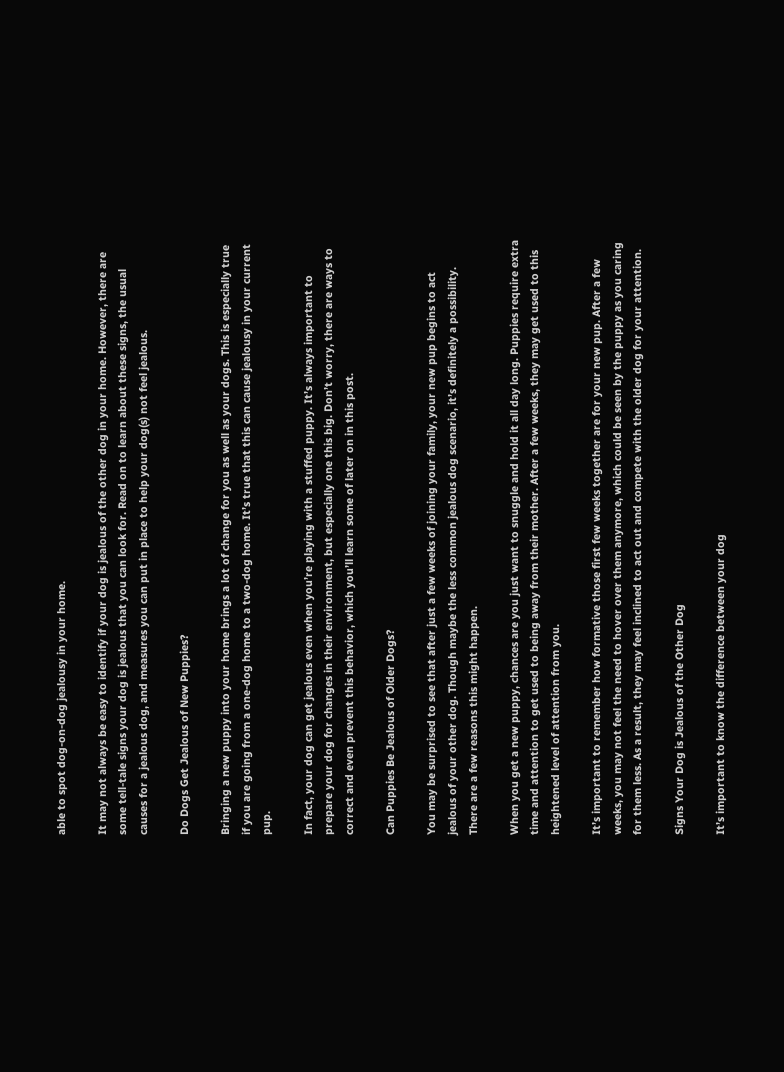able to spot dog-on-dog jealousy in your home.

It may not always be easy to identify if your dog is jealous of the other dog in your home. However, there are some tell-tale signs your dog is jealous that you can look for. Read on to learn about these signs, the usual causes for a jealous dog, and measures you can put in place to help your dog(s) not feel jealous.

Do Dogs Get Jealous of New Puppies?

Bringing a new puppy into your home brings a lot of change for you as well as your dogs. This is especially true if you are going from a one-dog home to a two-dog home. It’s true that this can cause jealousy in your current pup.

In fact, your dog can get jealous even when you’re playing with a stuffed puppy. It’s always important to prepare your dog for changes in their environment, but especially one this big. Don’t worry, there are ways to correct and even prevent this behavior, which you’ll learn some of later on in this post.

Can Puppies Be Jealous of Older Dogs?

You may be surprised to see that after just a few weeks of joining your family, your new pup begins to act jealous of your other dog. Though maybe the less common jealous dog scenario, it’s definitely a possibility. There are a few reasons this might happen.

When you get a new puppy, chances are you just want to snuggle and hold it all day long. Puppies require extra time and attention to get used to being away from their mother. After a few weeks, they may get used to this heightened level of attention from you.

It’s important to remember how formative those first few weeks together are for your new pup. After a few weeks, you may not feel the need to hover over them anymore, which could be seen by the puppy as you caring for them less. As a result, they may feel inclined to act out and compete with the older dog for your attention.

Signs Your Dog is Jealous of the Other Dog

It’s important to know the difference between your dog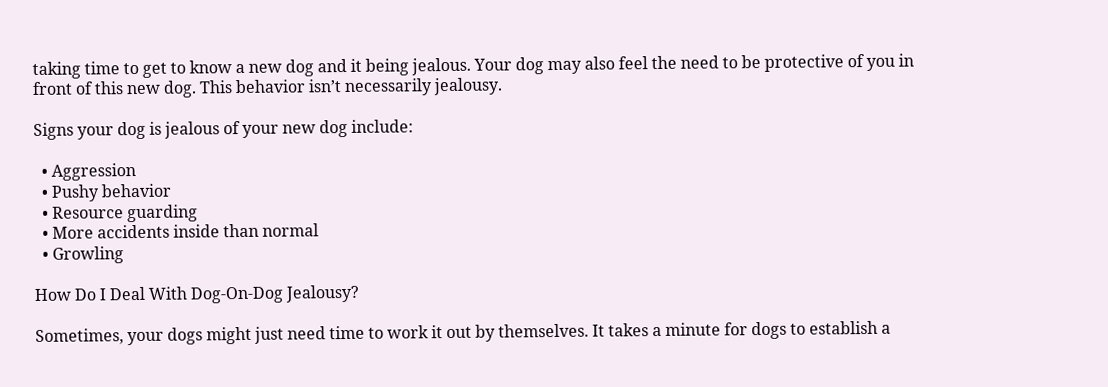taking time to get to know a new dog and it being jealous. Your dog may also feel the need to be protective of you in front of this new dog. This behavior isn’t necessarily jealousy.

Signs your dog is jealous of your new dog include:

  • Aggression
  • Pushy behavior
  • Resource guarding
  • More accidents inside than normal
  • Growling

How Do I Deal With Dog-On-Dog Jealousy?

Sometimes, your dogs might just need time to work it out by themselves. It takes a minute for dogs to establish a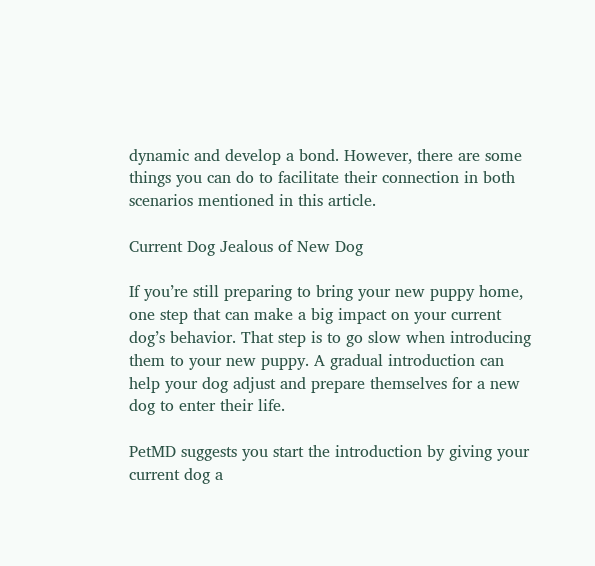dynamic and develop a bond. However, there are some things you can do to facilitate their connection in both scenarios mentioned in this article.

Current Dog Jealous of New Dog

If you’re still preparing to bring your new puppy home, one step that can make a big impact on your current dog’s behavior. That step is to go slow when introducing them to your new puppy. A gradual introduction can help your dog adjust and prepare themselves for a new dog to enter their life.

PetMD suggests you start the introduction by giving your current dog a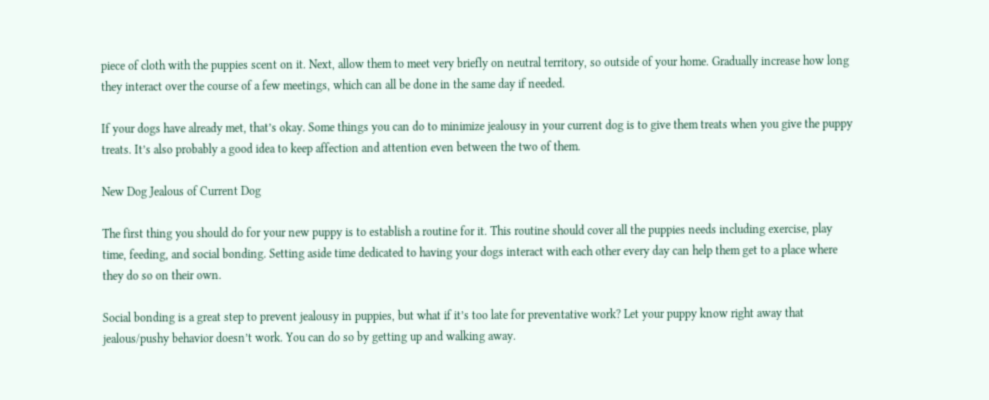piece of cloth with the puppies scent on it. Next, allow them to meet very briefly on neutral territory, so outside of your home. Gradually increase how long they interact over the course of a few meetings, which can all be done in the same day if needed.

If your dogs have already met, that’s okay. Some things you can do to minimize jealousy in your current dog is to give them treats when you give the puppy treats. It’s also probably a good idea to keep affection and attention even between the two of them.

New Dog Jealous of Current Dog

The first thing you should do for your new puppy is to establish a routine for it. This routine should cover all the puppies needs including exercise, play time, feeding, and social bonding. Setting aside time dedicated to having your dogs interact with each other every day can help them get to a place where they do so on their own.

Social bonding is a great step to prevent jealousy in puppies, but what if it’s too late for preventative work? Let your puppy know right away that jealous/pushy behavior doesn’t work. You can do so by getting up and walking away.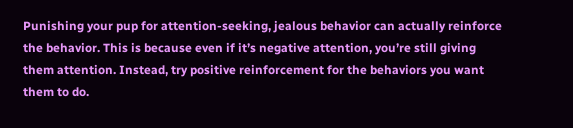Punishing your pup for attention-seeking, jealous behavior can actually reinforce the behavior. This is because even if it’s negative attention, you’re still giving them attention. Instead, try positive reinforcement for the behaviors you want them to do.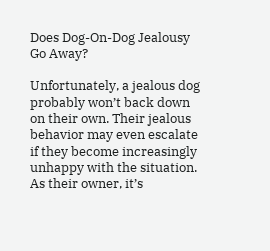Does Dog-On-Dog Jealousy Go Away?

Unfortunately, a jealous dog probably won’t back down on their own. Their jealous behavior may even escalate if they become increasingly unhappy with the situation. As their owner, it’s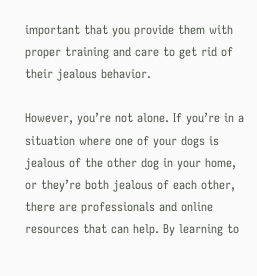important that you provide them with proper training and care to get rid of their jealous behavior.

However, you’re not alone. If you’re in a situation where one of your dogs is jealous of the other dog in your home, or they’re both jealous of each other, there are professionals and online resources that can help. By learning to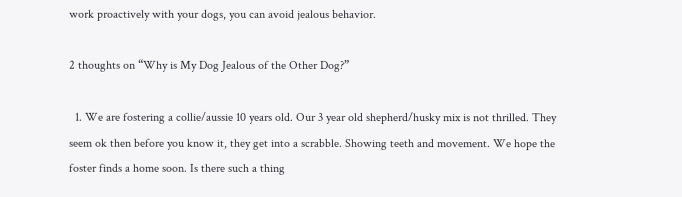work proactively with your dogs, you can avoid jealous behavior.

2 thoughts on “Why is My Dog Jealous of the Other Dog?”

  1. We are fostering a collie/aussie 10 years old. Our 3 year old shepherd/husky mix is not thrilled. They seem ok then before you know it, they get into a scrabble. Showing teeth and movement. We hope the foster finds a home soon. Is there such a thing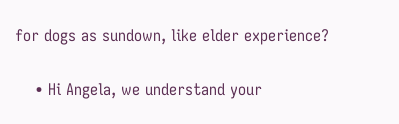for dogs as sundown, like elder experience?


    • Hi Angela, we understand your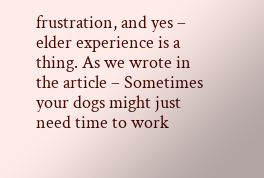frustration, and yes – elder experience is a thing. As we wrote in the article – Sometimes your dogs might just need time to work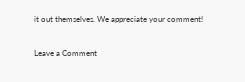it out themselves. We appreciate your comment!


Leave a Comment